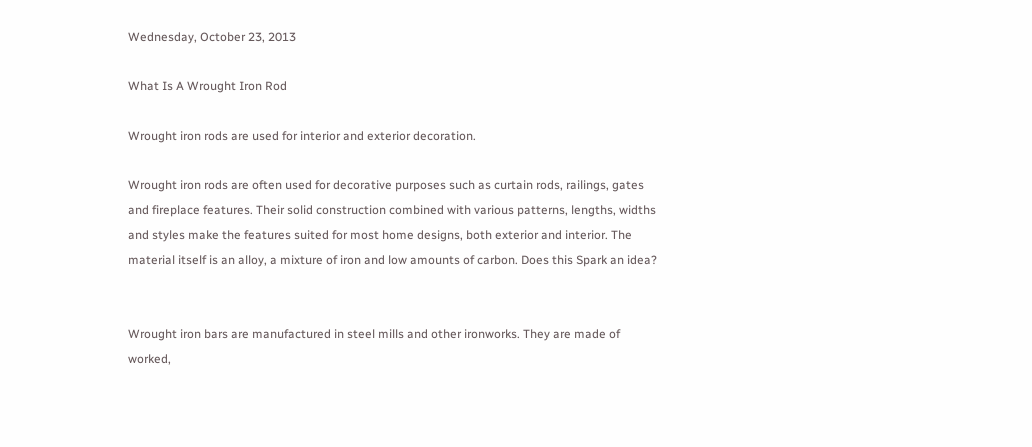Wednesday, October 23, 2013

What Is A Wrought Iron Rod

Wrought iron rods are used for interior and exterior decoration.

Wrought iron rods are often used for decorative purposes such as curtain rods, railings, gates and fireplace features. Their solid construction combined with various patterns, lengths, widths and styles make the features suited for most home designs, both exterior and interior. The material itself is an alloy, a mixture of iron and low amounts of carbon. Does this Spark an idea?


Wrought iron bars are manufactured in steel mills and other ironworks. They are made of worked,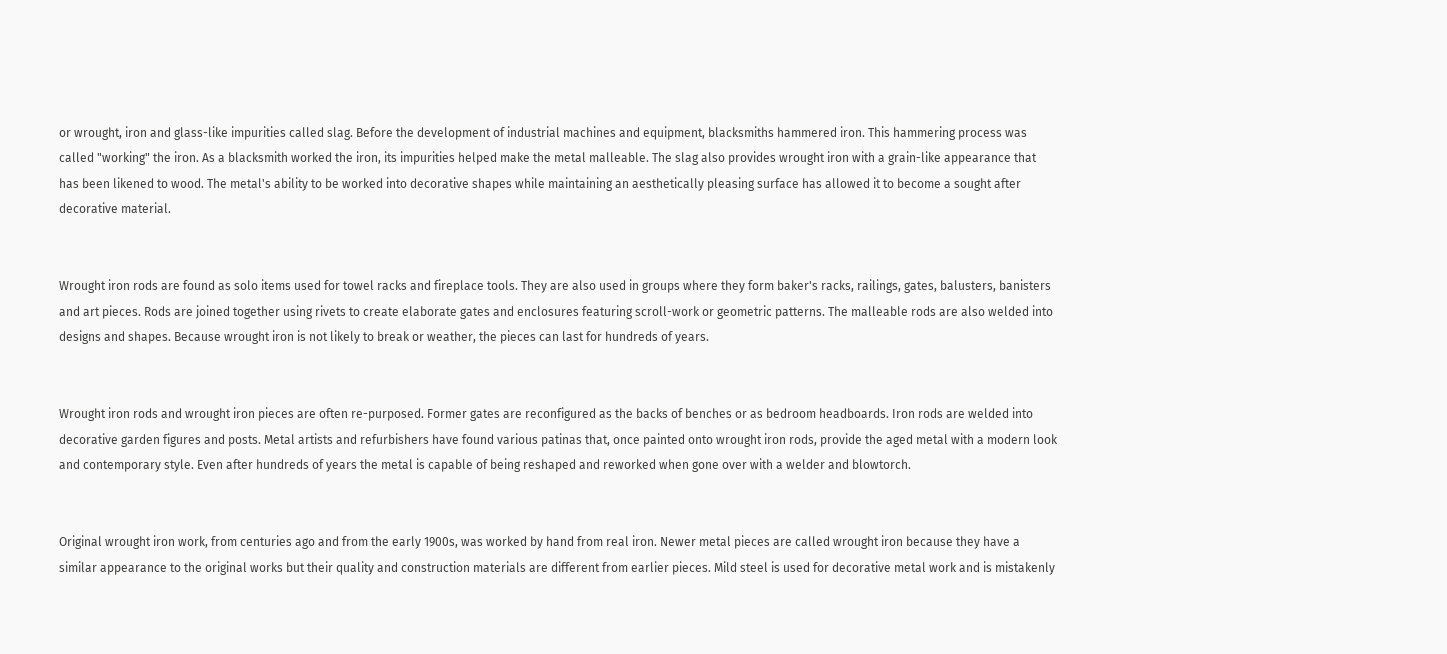or wrought, iron and glass-like impurities called slag. Before the development of industrial machines and equipment, blacksmiths hammered iron. This hammering process was called "working" the iron. As a blacksmith worked the iron, its impurities helped make the metal malleable. The slag also provides wrought iron with a grain-like appearance that has been likened to wood. The metal's ability to be worked into decorative shapes while maintaining an aesthetically pleasing surface has allowed it to become a sought after decorative material.


Wrought iron rods are found as solo items used for towel racks and fireplace tools. They are also used in groups where they form baker's racks, railings, gates, balusters, banisters and art pieces. Rods are joined together using rivets to create elaborate gates and enclosures featuring scroll-work or geometric patterns. The malleable rods are also welded into designs and shapes. Because wrought iron is not likely to break or weather, the pieces can last for hundreds of years.


Wrought iron rods and wrought iron pieces are often re-purposed. Former gates are reconfigured as the backs of benches or as bedroom headboards. Iron rods are welded into decorative garden figures and posts. Metal artists and refurbishers have found various patinas that, once painted onto wrought iron rods, provide the aged metal with a modern look and contemporary style. Even after hundreds of years the metal is capable of being reshaped and reworked when gone over with a welder and blowtorch.


Original wrought iron work, from centuries ago and from the early 1900s, was worked by hand from real iron. Newer metal pieces are called wrought iron because they have a similar appearance to the original works but their quality and construction materials are different from earlier pieces. Mild steel is used for decorative metal work and is mistakenly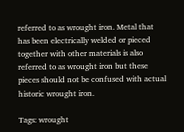referred to as wrought iron. Metal that has been electrically welded or pieced together with other materials is also referred to as wrought iron but these pieces should not be confused with actual historic wrought iron.

Tags: wrought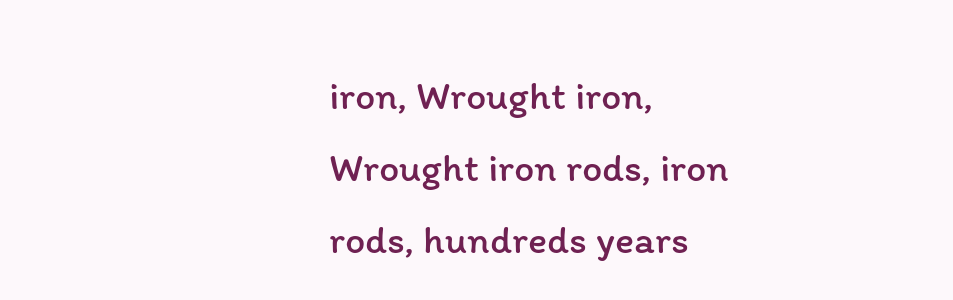iron, Wrought iron, Wrought iron rods, iron rods, hundreds years